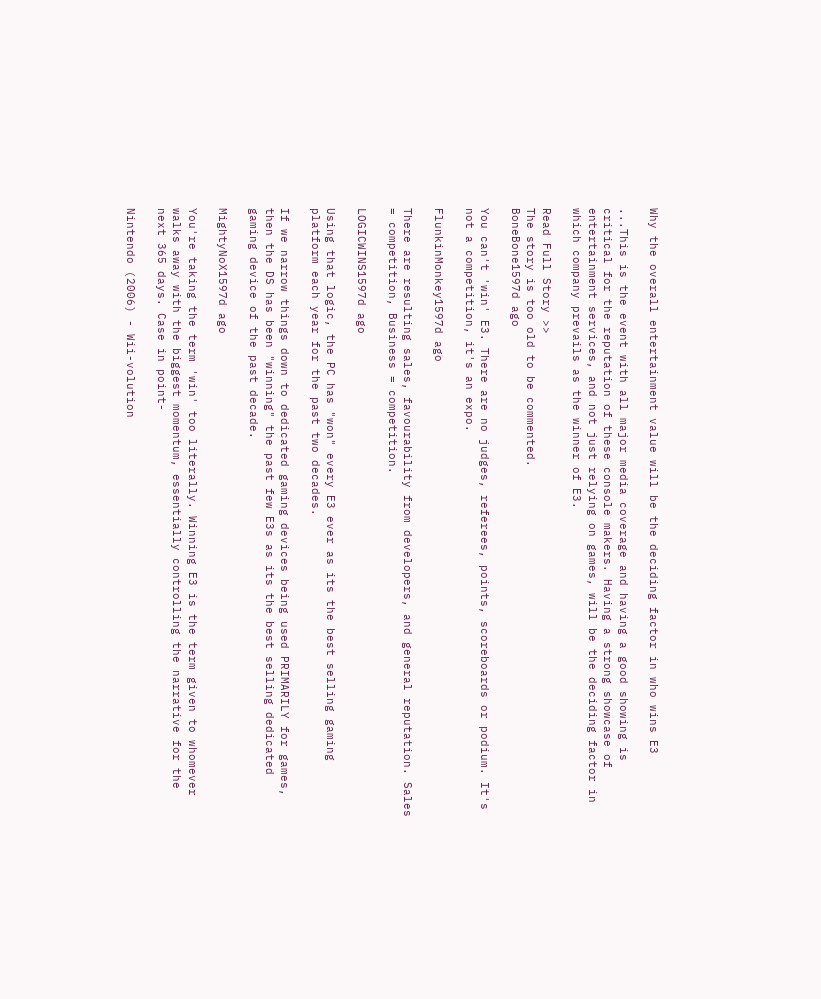Why the overall entertainment value will be the deciding factor in who wins E3

...This is the event with all major media coverage and having a good showing is critical for the reputation of these console makers. Having a strong showcase of entertainment services, and not just relying on games, will be the deciding factor in which company prevails as the winner of E3.

Read Full Story >>
The story is too old to be commented.
BoneBone1597d ago

You can't 'win' E3. There are no judges, referees, points, scoreboards or podium. It's not a competition, it's an expo.

FlunkinMonkey1597d ago

There are resulting sales, favourability from developers, and general reputation. Sales = competition, Business = competition.

LOGICWINS1597d ago

Using that logic, the PC has "won" every E3 ever as its the best selling gaming platform each year for the past two decades.

If we narrow things down to dedicated gaming devices being used PRIMARILY for games, then the DS has been "winning" the past few E3s as its the best selling dedicated gaming device of the past decade.

MightyNoX1597d ago

You're taking the term 'win' too literally. Winning E3 is the term given to whomever walks away with the biggest momentum, essentially controlling the narrative for the next 365 days. Case in point-

Nintendo (2006) - Wii-volution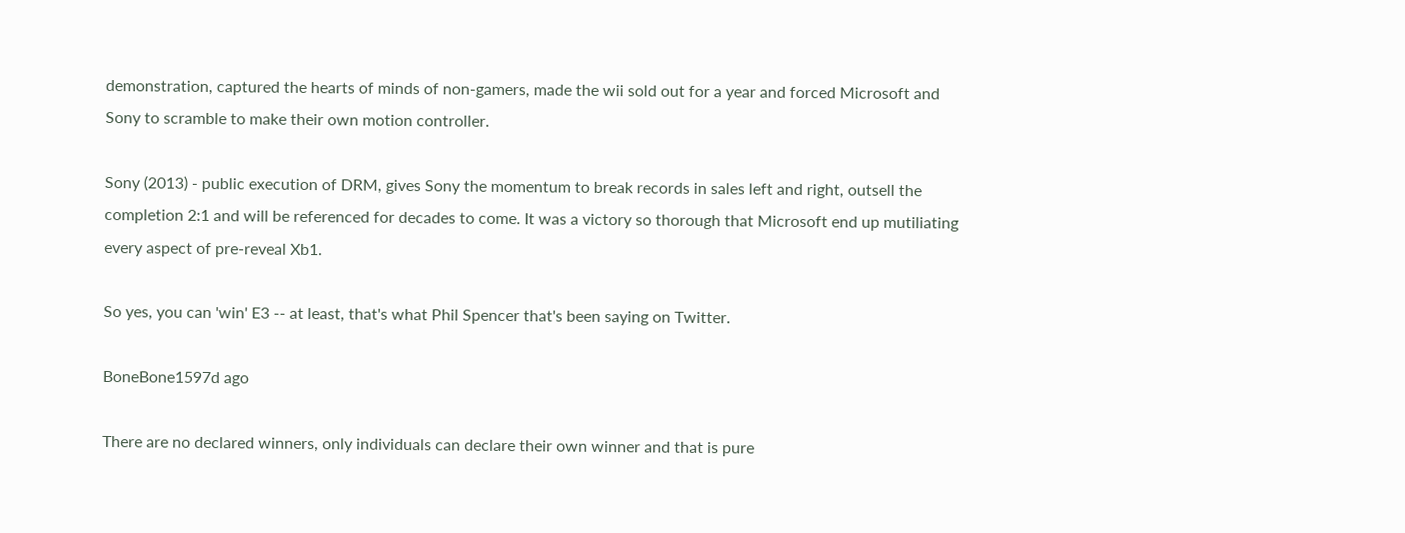demonstration, captured the hearts of minds of non-gamers, made the wii sold out for a year and forced Microsoft and Sony to scramble to make their own motion controller.

Sony (2013) - public execution of DRM, gives Sony the momentum to break records in sales left and right, outsell the completion 2:1 and will be referenced for decades to come. It was a victory so thorough that Microsoft end up mutiliating every aspect of pre-reveal Xb1.

So yes, you can 'win' E3 -- at least, that's what Phil Spencer that's been saying on Twitter.

BoneBone1597d ago

There are no declared winners, only individuals can declare their own winner and that is pure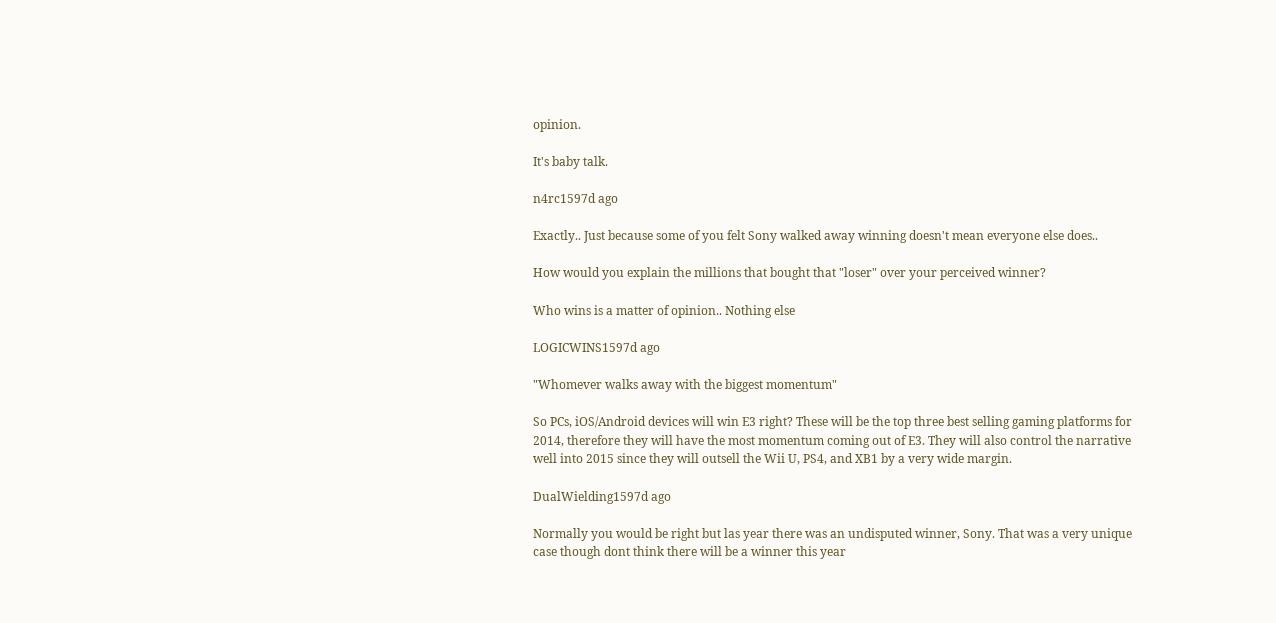opinion.

It's baby talk.

n4rc1597d ago

Exactly.. Just because some of you felt Sony walked away winning doesn't mean everyone else does..

How would you explain the millions that bought that "loser" over your perceived winner?

Who wins is a matter of opinion.. Nothing else

LOGICWINS1597d ago

"Whomever walks away with the biggest momentum"

So PCs, iOS/Android devices will win E3 right? These will be the top three best selling gaming platforms for 2014, therefore they will have the most momentum coming out of E3. They will also control the narrative well into 2015 since they will outsell the Wii U, PS4, and XB1 by a very wide margin.

DualWielding1597d ago

Normally you would be right but las year there was an undisputed winner, Sony. That was a very unique case though dont think there will be a winner this year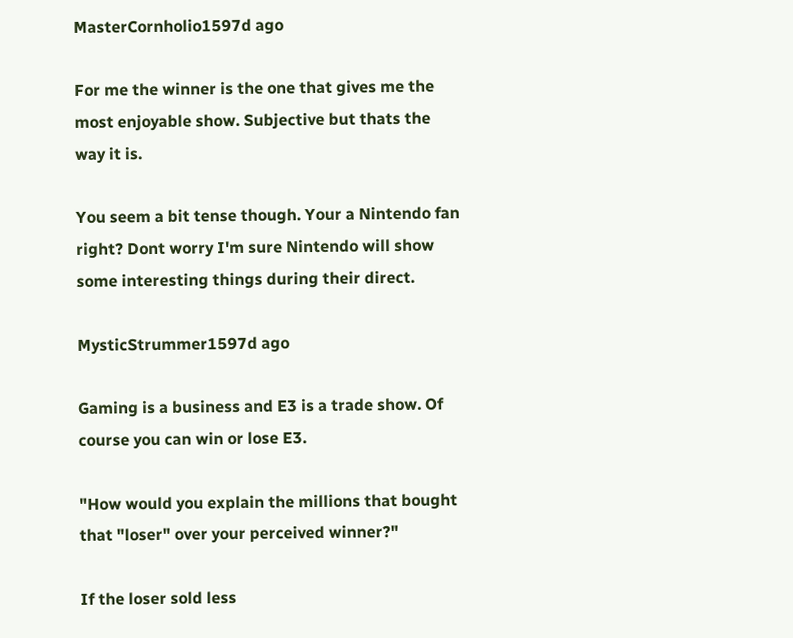MasterCornholio1597d ago

For me the winner is the one that gives me the most enjoyable show. Subjective but thats the way it is.

You seem a bit tense though. Your a Nintendo fan right? Dont worry I'm sure Nintendo will show some interesting things during their direct.

MysticStrummer1597d ago

Gaming is a business and E3 is a trade show. Of course you can win or lose E3.

"How would you explain the millions that bought that "loser" over your perceived winner?"

If the loser sold less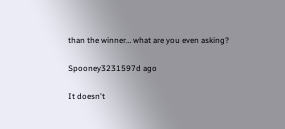than the winner… what are you even asking?

Spooney3231597d ago

It doesn't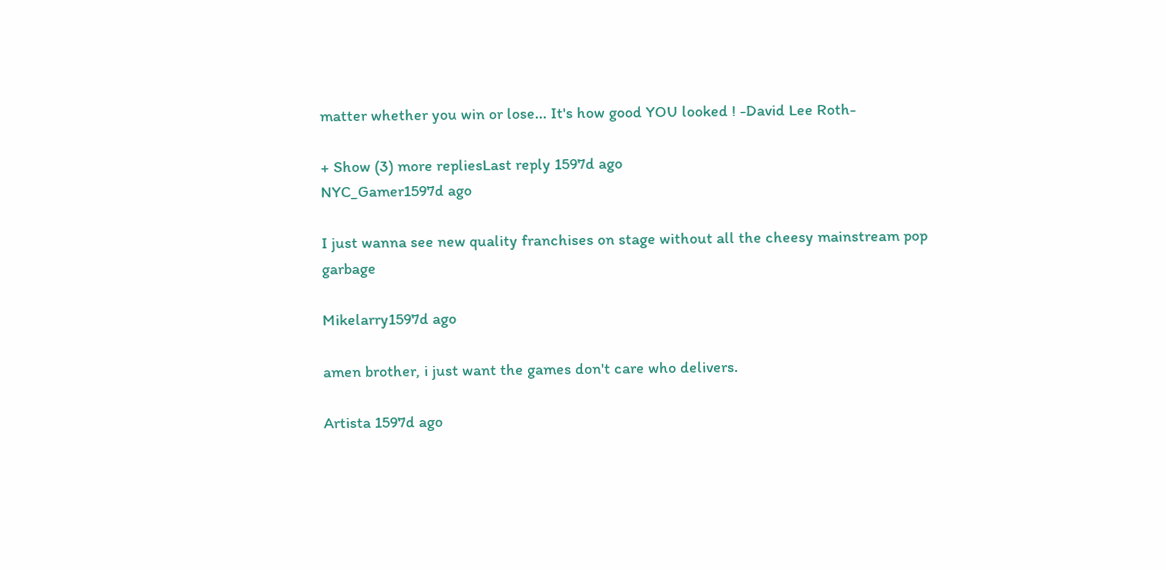matter whether you win or lose... It's how good YOU looked ! -David Lee Roth-

+ Show (3) more repliesLast reply 1597d ago
NYC_Gamer1597d ago

I just wanna see new quality franchises on stage without all the cheesy mainstream pop garbage

Mikelarry1597d ago

amen brother, i just want the games don't care who delivers.

Artista 1597d ago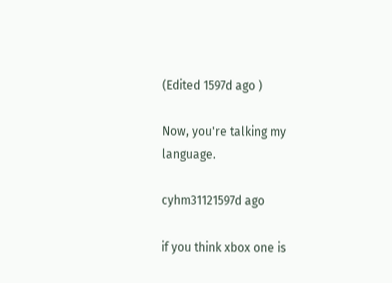(Edited 1597d ago )

Now, you're talking my language.

cyhm31121597d ago

if you think xbox one is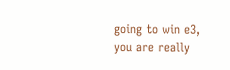going to win e3, you are really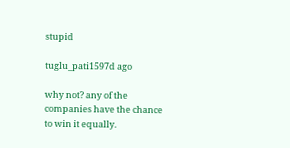stupid

tuglu_pati1597d ago

why not? any of the companies have the chance to win it equally.